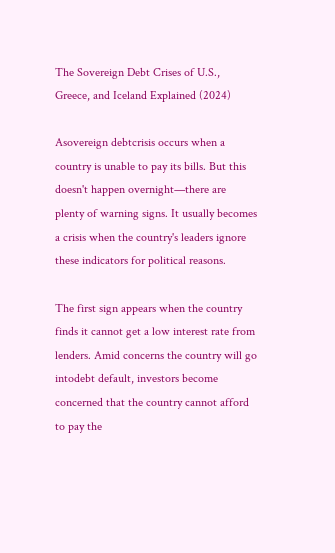The Sovereign Debt Crises of U.S., Greece, and Iceland Explained (2024)

Asovereign debtcrisis occurs when a country is unable to pay its bills. But this doesn't happen overnight—there are plenty of warning signs. It usually becomes a crisis when the country's leaders ignore these indicators for political reasons.

The first sign appears when the country finds it cannot get a low interest rate from lenders. Amid concerns the country will go intodebt default, investors become concerned that the country cannot afford to pay the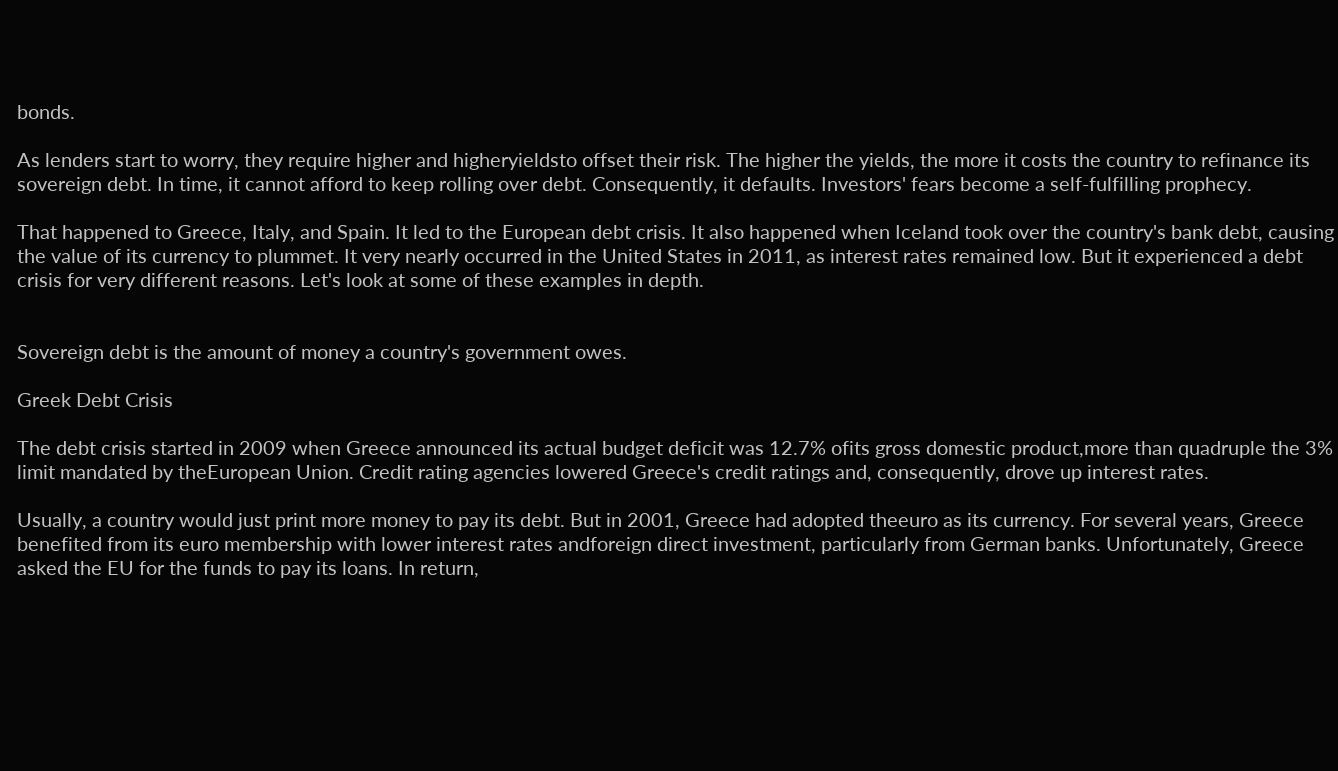bonds.

As lenders start to worry, they require higher and higheryieldsto offset their risk. The higher the yields, the more it costs the country to refinance its sovereign debt. In time, it cannot afford to keep rolling over debt. Consequently, it defaults. Investors' fears become a self-fulfilling prophecy.

That happened to Greece, Italy, and Spain. It led to the European debt crisis. It also happened when Iceland took over the country's bank debt, causing the value of its currency to plummet. It very nearly occurred in the United States in 2011, as interest rates remained low. But it experienced a debt crisis for very different reasons. Let's look at some of these examples in depth.


Sovereign debt is the amount of money a country's government owes.

Greek Debt Crisis

The debt crisis started in 2009 when Greece announced its actual budget deficit was 12.7% ofits gross domestic product,more than quadruple the 3% limit mandated by theEuropean Union. Credit rating agencies lowered Greece's credit ratings and, consequently, drove up interest rates.

Usually, a country would just print more money to pay its debt. But in 2001, Greece had adopted theeuro as its currency. For several years, Greece benefited from its euro membership with lower interest rates andforeign direct investment, particularly from German banks. Unfortunately, Greece asked the EU for the funds to pay its loans. In return,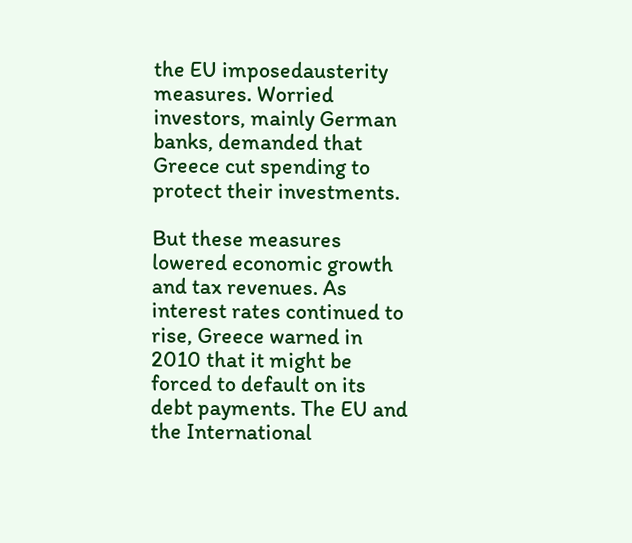the EU imposedausterity measures. Worried investors, mainly German banks, demanded that Greece cut spending to protect their investments.

But these measures lowered economic growth and tax revenues. As interest rates continued to rise, Greece warned in 2010 that it might be forced to default on its debt payments. The EU and the International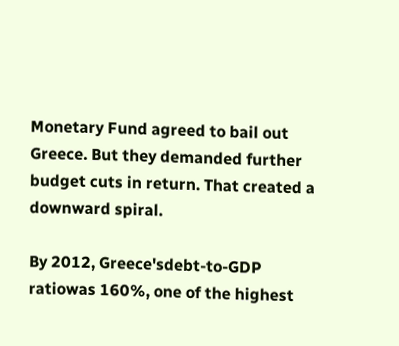Monetary Fund agreed to bail out Greece. But they demanded further budget cuts in return. That created a downward spiral.

By 2012, Greece'sdebt-to-GDP ratiowas 160%, one of the highest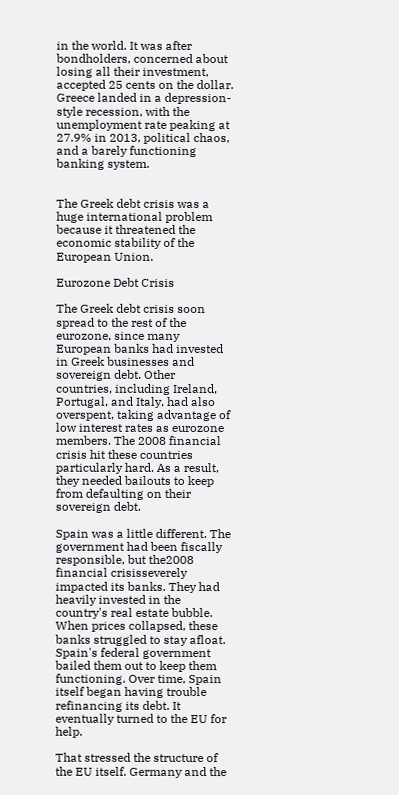in the world. It was after bondholders, concerned about losing all their investment, accepted 25 cents on the dollar. Greece landed in a depression-style recession, with the unemployment rate peaking at 27.9% in 2013, political chaos, and a barely functioning banking system.


The Greek debt crisis was a huge international problem because it threatened the economic stability of the European Union.

Eurozone Debt Crisis

The Greek debt crisis soon spread to the rest of the eurozone, since many European banks had invested in Greek businesses and sovereign debt. Other countries, including Ireland, Portugal, and Italy, had also overspent, taking advantage of low interest rates as eurozone members. The 2008 financial crisis hit these countries particularly hard. As a result, they needed bailouts to keep from defaulting on their sovereign debt.

Spain was a little different. The government had been fiscally responsible, but the2008 financial crisisseverely impacted its banks. They had heavily invested in the country's real estate bubble. When prices collapsed, these banks struggled to stay afloat. Spain's federal government bailed them out to keep them functioning. Over time, Spain itself began having trouble refinancing its debt. It eventually turned to the EU for help.

That stressed the structure of the EU itself. Germany and the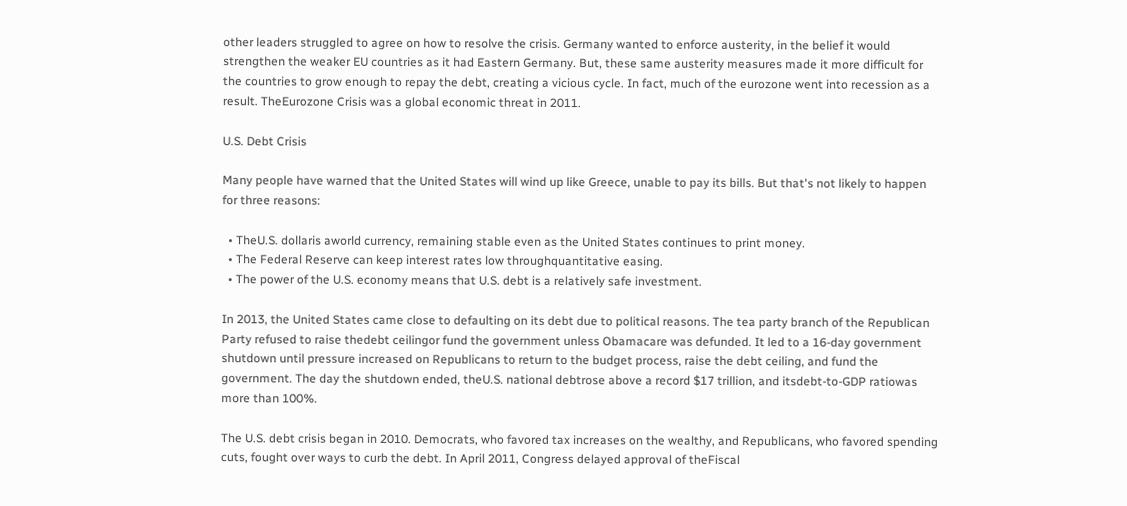other leaders struggled to agree on how to resolve the crisis. Germany wanted to enforce austerity, in the belief it would strengthen the weaker EU countries as it had Eastern Germany. But, these same austerity measures made it more difficult for the countries to grow enough to repay the debt, creating a vicious cycle. In fact, much of the eurozone went into recession as a result. TheEurozone Crisis was a global economic threat in 2011.

U.S. Debt Crisis

Many people have warned that the United States will wind up like Greece, unable to pay its bills. But that's not likely to happen for three reasons:

  • TheU.S. dollaris aworld currency, remaining stable even as the United States continues to print money.
  • The Federal Reserve can keep interest rates low throughquantitative easing.
  • The power of the U.S. economy means that U.S. debt is a relatively safe investment.

In 2013, the United States came close to defaulting on its debt due to political reasons. The tea party branch of the Republican Party refused to raise thedebt ceilingor fund the government unless Obamacare was defunded. It led to a 16-day government shutdown until pressure increased on Republicans to return to the budget process, raise the debt ceiling, and fund the government. The day the shutdown ended, theU.S. national debtrose above a record $17 trillion, and itsdebt-to-GDP ratiowas more than 100%.

The U.S. debt crisis began in 2010. Democrats, who favored tax increases on the wealthy, and Republicans, who favored spending cuts, fought over ways to curb the debt. In April 2011, Congress delayed approval of theFiscal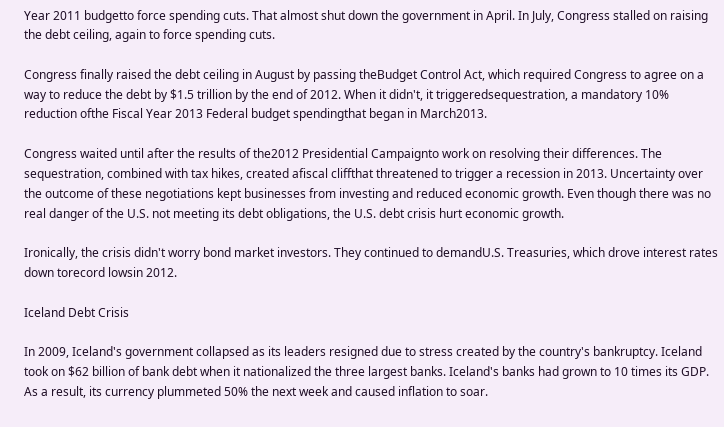Year 2011 budgetto force spending cuts. That almost shut down the government in April. In July, Congress stalled on raising the debt ceiling, again to force spending cuts.

Congress finally raised the debt ceiling in August by passing theBudget Control Act, which required Congress to agree on a way to reduce the debt by $1.5 trillion by the end of 2012. When it didn't, it triggeredsequestration, a mandatory 10% reduction ofthe Fiscal Year 2013 Federal budget spendingthat began in March2013.

Congress waited until after the results of the2012 Presidential Campaignto work on resolving their differences. The sequestration, combined with tax hikes, created afiscal cliffthat threatened to trigger a recession in 2013. Uncertainty over the outcome of these negotiations kept businesses from investing and reduced economic growth. Even though there was no real danger of the U.S. not meeting its debt obligations, the U.S. debt crisis hurt economic growth.

Ironically, the crisis didn't worry bond market investors. They continued to demandU.S. Treasuries, which drove interest rates down torecord lowsin 2012.

Iceland Debt Crisis

In 2009, Iceland's government collapsed as its leaders resigned due to stress created by the country's bankruptcy. Iceland took on $62 billion of bank debt when it nationalized the three largest banks. Iceland's banks had grown to 10 times its GDP. As a result, its currency plummeted 50% the next week and caused inflation to soar.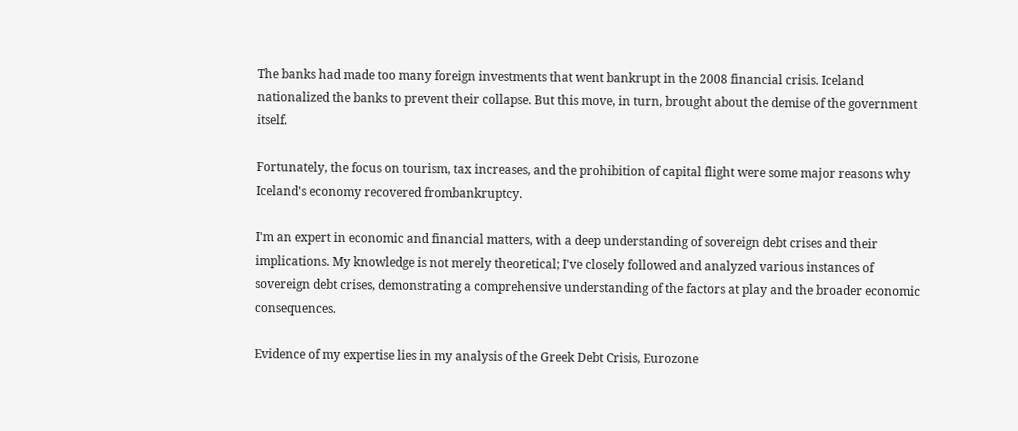The banks had made too many foreign investments that went bankrupt in the 2008 financial crisis. Iceland nationalized the banks to prevent their collapse. But this move, in turn, brought about the demise of the government itself.

Fortunately, the focus on tourism, tax increases, and the prohibition of capital flight were some major reasons why Iceland's economy recovered frombankruptcy.

I'm an expert in economic and financial matters, with a deep understanding of sovereign debt crises and their implications. My knowledge is not merely theoretical; I've closely followed and analyzed various instances of sovereign debt crises, demonstrating a comprehensive understanding of the factors at play and the broader economic consequences.

Evidence of my expertise lies in my analysis of the Greek Debt Crisis, Eurozone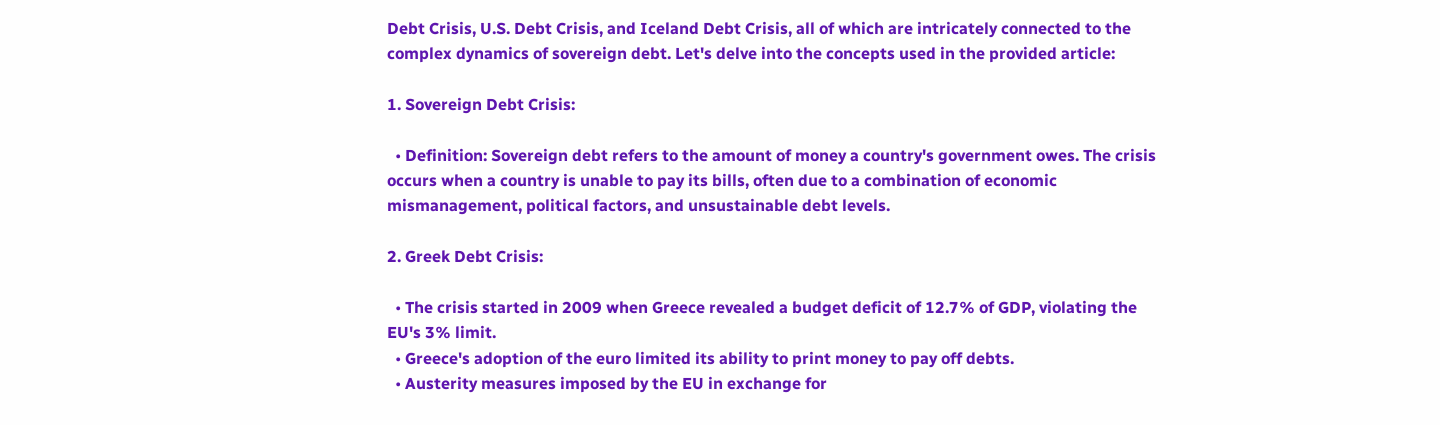Debt Crisis, U.S. Debt Crisis, and Iceland Debt Crisis, all of which are intricately connected to the complex dynamics of sovereign debt. Let's delve into the concepts used in the provided article:

1. Sovereign Debt Crisis:

  • Definition: Sovereign debt refers to the amount of money a country's government owes. The crisis occurs when a country is unable to pay its bills, often due to a combination of economic mismanagement, political factors, and unsustainable debt levels.

2. Greek Debt Crisis:

  • The crisis started in 2009 when Greece revealed a budget deficit of 12.7% of GDP, violating the EU's 3% limit.
  • Greece's adoption of the euro limited its ability to print money to pay off debts.
  • Austerity measures imposed by the EU in exchange for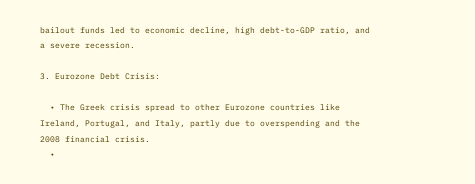bailout funds led to economic decline, high debt-to-GDP ratio, and a severe recession.

3. Eurozone Debt Crisis:

  • The Greek crisis spread to other Eurozone countries like Ireland, Portugal, and Italy, partly due to overspending and the 2008 financial crisis.
  •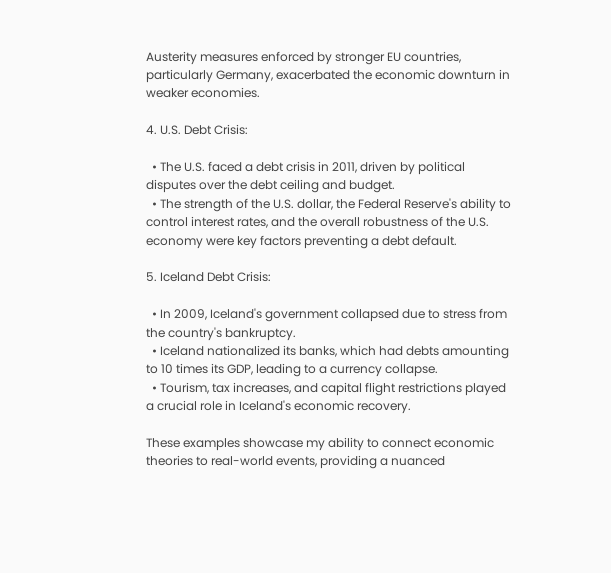Austerity measures enforced by stronger EU countries, particularly Germany, exacerbated the economic downturn in weaker economies.

4. U.S. Debt Crisis:

  • The U.S. faced a debt crisis in 2011, driven by political disputes over the debt ceiling and budget.
  • The strength of the U.S. dollar, the Federal Reserve's ability to control interest rates, and the overall robustness of the U.S. economy were key factors preventing a debt default.

5. Iceland Debt Crisis:

  • In 2009, Iceland's government collapsed due to stress from the country's bankruptcy.
  • Iceland nationalized its banks, which had debts amounting to 10 times its GDP, leading to a currency collapse.
  • Tourism, tax increases, and capital flight restrictions played a crucial role in Iceland's economic recovery.

These examples showcase my ability to connect economic theories to real-world events, providing a nuanced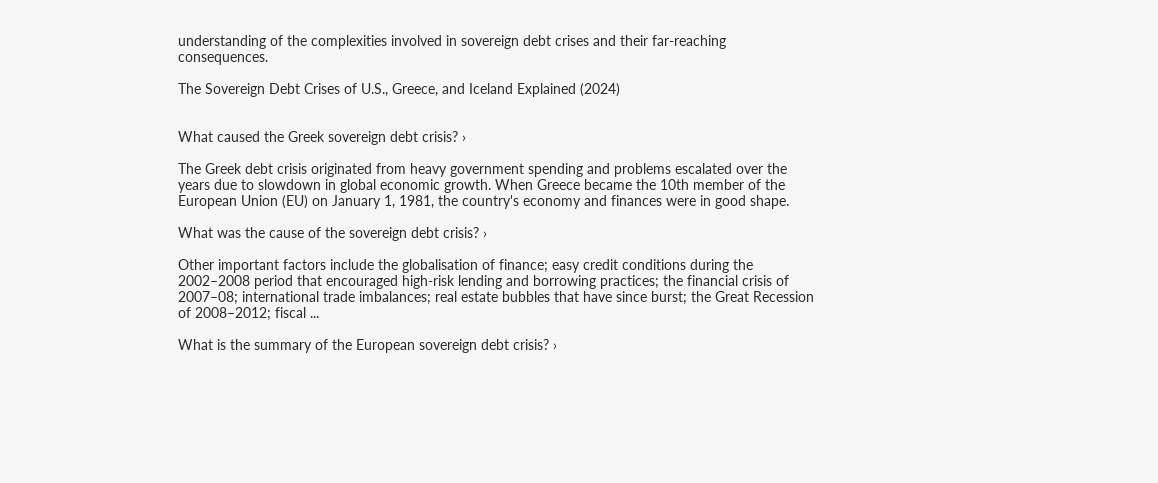understanding of the complexities involved in sovereign debt crises and their far-reaching consequences.

The Sovereign Debt Crises of U.S., Greece, and Iceland Explained (2024)


What caused the Greek sovereign debt crisis? ›

The Greek debt crisis originated from heavy government spending and problems escalated over the years due to slowdown in global economic growth. When Greece became the 10th member of the European Union (EU) on January 1, 1981, the country's economy and finances were in good shape.

What was the cause of the sovereign debt crisis? ›

Other important factors include the globalisation of finance; easy credit conditions during the 2002–2008 period that encouraged high-risk lending and borrowing practices; the financial crisis of 2007–08; international trade imbalances; real estate bubbles that have since burst; the Great Recession of 2008–2012; fiscal ...

What is the summary of the European sovereign debt crisis? ›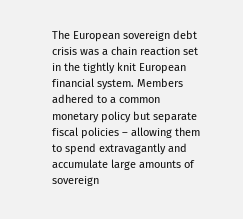The European sovereign debt crisis was a chain reaction set in the tightly knit European financial system. Members adhered to a common monetary policy but separate fiscal policies – allowing them to spend extravagantly and accumulate large amounts of sovereign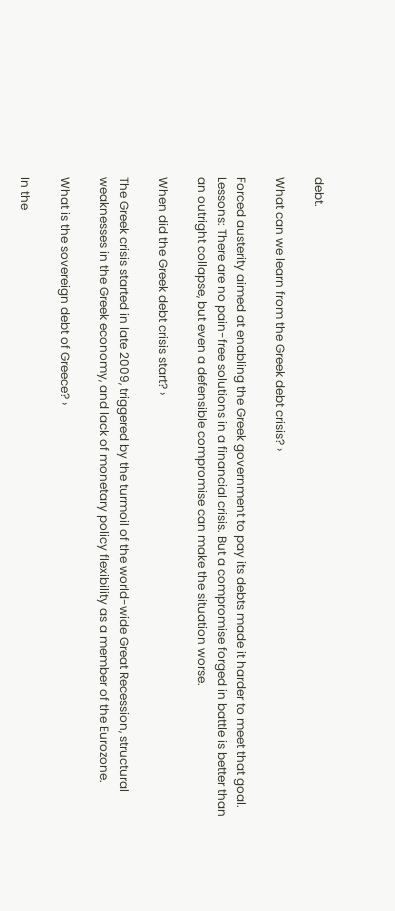debt.

What can we learn from the Greek debt crisis? ›

Forced austerity aimed at enabling the Greek government to pay its debts made it harder to meet that goal. Lessons: There are no pain-free solutions in a financial crisis. But a compromise forged in battle is better than an outright collapse, but even a defensible compromise can make the situation worse.

When did the Greek debt crisis start? ›

The Greek crisis started in late 2009, triggered by the turmoil of the world-wide Great Recession, structural weaknesses in the Greek economy, and lack of monetary policy flexibility as a member of the Eurozone.

What is the sovereign debt of Greece? ›

In the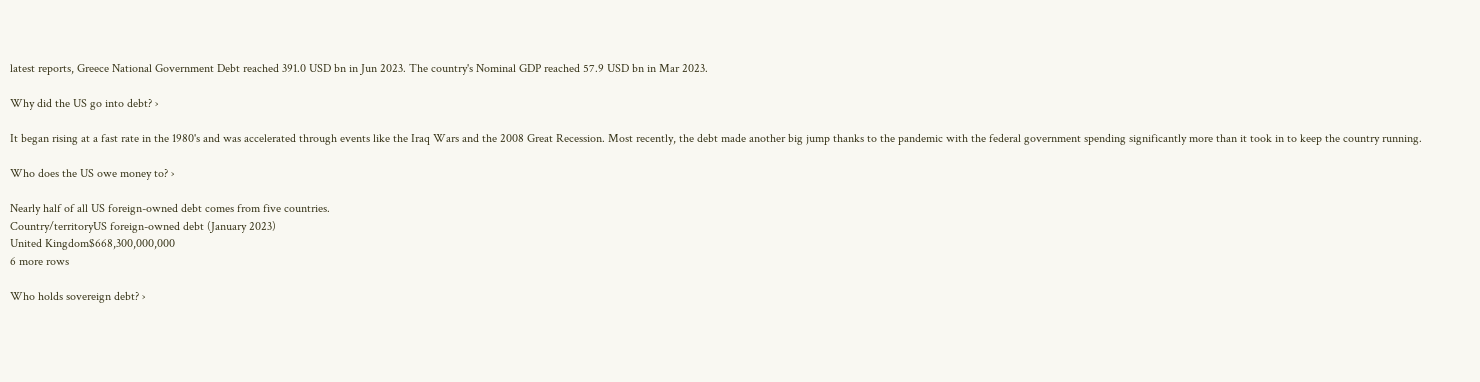latest reports, Greece National Government Debt reached 391.0 USD bn in Jun 2023. The country's Nominal GDP reached 57.9 USD bn in Mar 2023.

Why did the US go into debt? ›

It began rising at a fast rate in the 1980's and was accelerated through events like the Iraq Wars and the 2008 Great Recession. Most recently, the debt made another big jump thanks to the pandemic with the federal government spending significantly more than it took in to keep the country running.

Who does the US owe money to? ›

Nearly half of all US foreign-owned debt comes from five countries.
Country/territoryUS foreign-owned debt (January 2023)
United Kingdom$668,300,000,000
6 more rows

Who holds sovereign debt? ›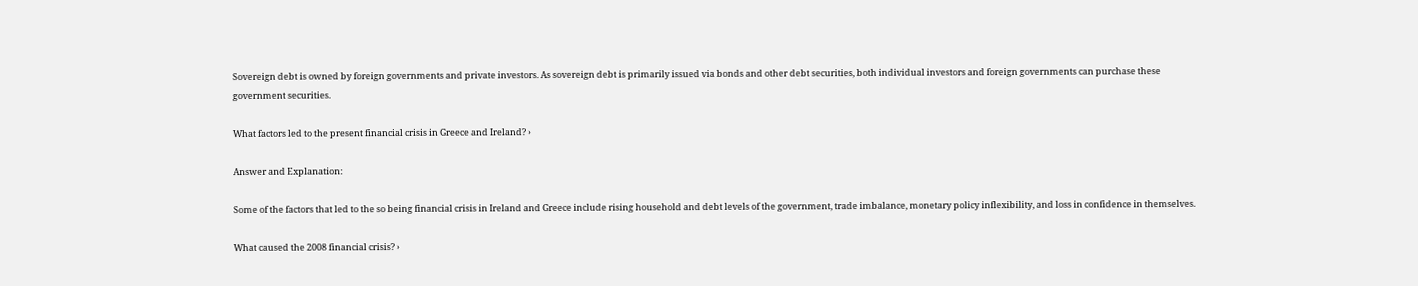Sovereign debt is owned by foreign governments and private investors. As sovereign debt is primarily issued via bonds and other debt securities, both individual investors and foreign governments can purchase these government securities.

What factors led to the present financial crisis in Greece and Ireland? ›

Answer and Explanation:

Some of the factors that led to the so being financial crisis in Ireland and Greece include rising household and debt levels of the government, trade imbalance, monetary policy inflexibility, and loss in confidence in themselves.

What caused the 2008 financial crisis? ›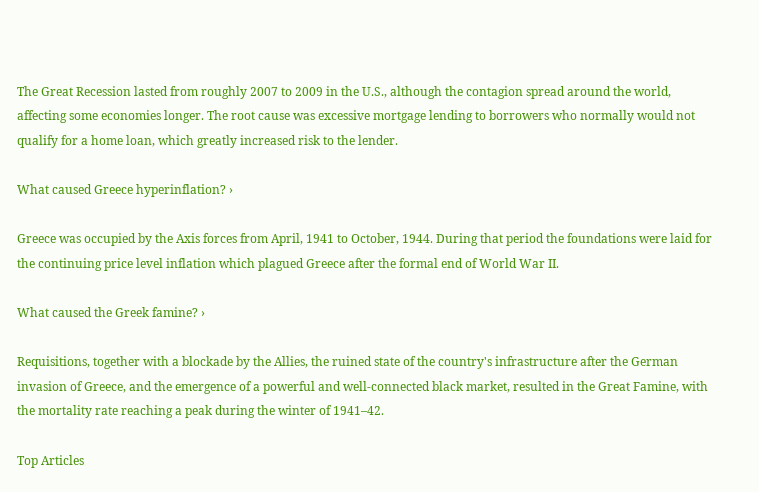The Great Recession lasted from roughly 2007 to 2009 in the U.S., although the contagion spread around the world, affecting some economies longer. The root cause was excessive mortgage lending to borrowers who normally would not qualify for a home loan, which greatly increased risk to the lender.

What caused Greece hyperinflation? ›

Greece was occupied by the Axis forces from April, 1941 to October, 1944. During that period the foundations were laid for the continuing price level inflation which plagued Greece after the formal end of World War II.

What caused the Greek famine? ›

Requisitions, together with a blockade by the Allies, the ruined state of the country's infrastructure after the German invasion of Greece, and the emergence of a powerful and well-connected black market, resulted in the Great Famine, with the mortality rate reaching a peak during the winter of 1941–42.

Top Articles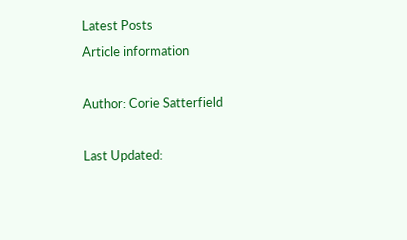Latest Posts
Article information

Author: Corie Satterfield

Last Updated: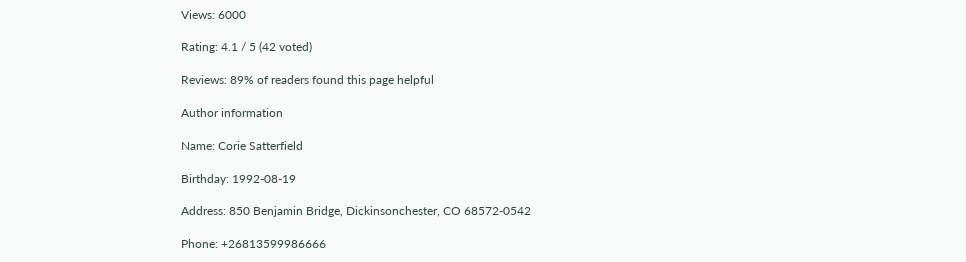Views: 6000

Rating: 4.1 / 5 (42 voted)

Reviews: 89% of readers found this page helpful

Author information

Name: Corie Satterfield

Birthday: 1992-08-19

Address: 850 Benjamin Bridge, Dickinsonchester, CO 68572-0542

Phone: +26813599986666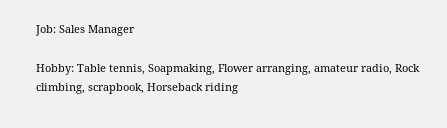Job: Sales Manager

Hobby: Table tennis, Soapmaking, Flower arranging, amateur radio, Rock climbing, scrapbook, Horseback riding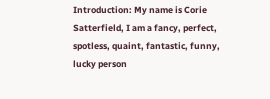Introduction: My name is Corie Satterfield, I am a fancy, perfect, spotless, quaint, fantastic, funny, lucky person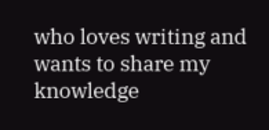who loves writing and wants to share my knowledge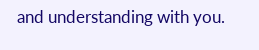and understanding with you.